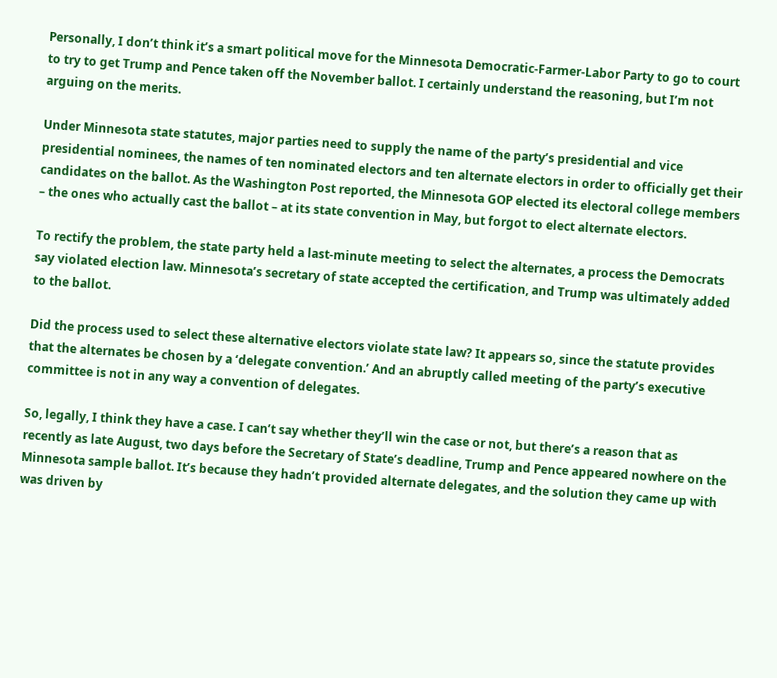Personally, I don’t think it’s a smart political move for the Minnesota Democratic-Farmer-Labor Party to go to court to try to get Trump and Pence taken off the November ballot. I certainly understand the reasoning, but I’m not arguing on the merits.

Under Minnesota state statutes, major parties need to supply the name of the party’s presidential and vice presidential nominees, the names of ten nominated electors and ten alternate electors in order to officially get their candidates on the ballot. As the Washington Post reported, the Minnesota GOP elected its electoral college members – the ones who actually cast the ballot – at its state convention in May, but forgot to elect alternate electors.

To rectify the problem, the state party held a last-minute meeting to select the alternates, a process the Democrats say violated election law. Minnesota’s secretary of state accepted the certification, and Trump was ultimately added to the ballot.

Did the process used to select these alternative electors violate state law? It appears so, since the statute provides that the alternates be chosen by a ‘delegate convention.’ And an abruptly called meeting of the party’s executive committee is not in any way a convention of delegates.

So, legally, I think they have a case. I can’t say whether they’ll win the case or not, but there’s a reason that as recently as late August, two days before the Secretary of State’s deadline, Trump and Pence appeared nowhere on the Minnesota sample ballot. It’s because they hadn’t provided alternate delegates, and the solution they came up with was driven by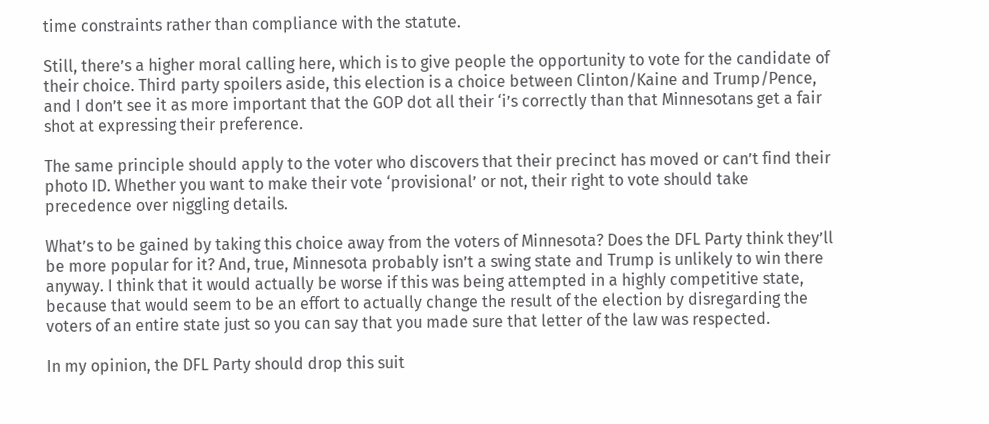time constraints rather than compliance with the statute.

Still, there’s a higher moral calling here, which is to give people the opportunity to vote for the candidate of their choice. Third party spoilers aside, this election is a choice between Clinton/Kaine and Trump/Pence, and I don’t see it as more important that the GOP dot all their ‘i’s correctly than that Minnesotans get a fair shot at expressing their preference.

The same principle should apply to the voter who discovers that their precinct has moved or can’t find their photo ID. Whether you want to make their vote ‘provisional’ or not, their right to vote should take precedence over niggling details.

What’s to be gained by taking this choice away from the voters of Minnesota? Does the DFL Party think they’ll be more popular for it? And, true, Minnesota probably isn’t a swing state and Trump is unlikely to win there anyway. I think that it would actually be worse if this was being attempted in a highly competitive state, because that would seem to be an effort to actually change the result of the election by disregarding the voters of an entire state just so you can say that you made sure that letter of the law was respected.

In my opinion, the DFL Party should drop this suit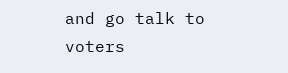and go talk to voters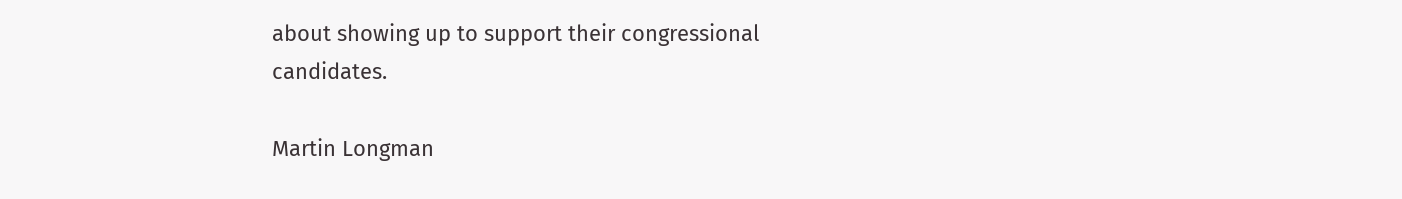about showing up to support their congressional candidates.

Martin Longman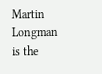Martin Longman is the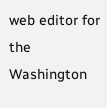web editor for the Washington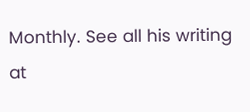Monthly. See all his writing at